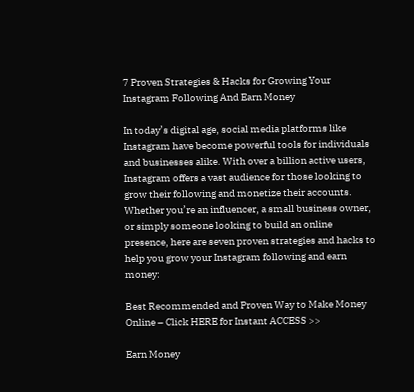7 Proven Strategies & Hacks for Growing Your Instagram Following And Earn Money

In today’s digital age, social media platforms like Instagram have become powerful tools for individuals and businesses alike. With over a billion active users, Instagram offers a vast audience for those looking to grow their following and monetize their accounts. Whether you’re an influencer, a small business owner, or simply someone looking to build an online presence, here are seven proven strategies and hacks to help you grow your Instagram following and earn money:

Best Recommended and Proven Way to Make Money Online – Click HERE for Instant ACCESS >>

Earn Money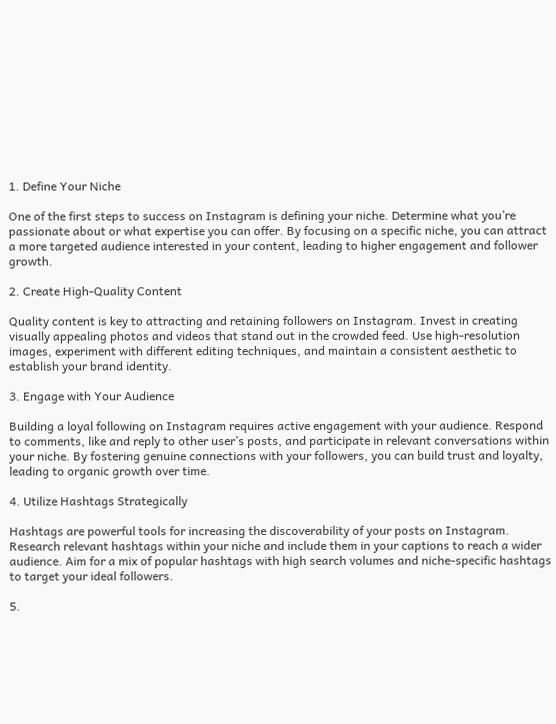1. Define Your Niche

One of the first steps to success on Instagram is defining your niche. Determine what you’re passionate about or what expertise you can offer. By focusing on a specific niche, you can attract a more targeted audience interested in your content, leading to higher engagement and follower growth.

2. Create High-Quality Content

Quality content is key to attracting and retaining followers on Instagram. Invest in creating visually appealing photos and videos that stand out in the crowded feed. Use high-resolution images, experiment with different editing techniques, and maintain a consistent aesthetic to establish your brand identity.

3. Engage with Your Audience

Building a loyal following on Instagram requires active engagement with your audience. Respond to comments, like and reply to other user’s posts, and participate in relevant conversations within your niche. By fostering genuine connections with your followers, you can build trust and loyalty, leading to organic growth over time.

4. Utilize Hashtags Strategically

Hashtags are powerful tools for increasing the discoverability of your posts on Instagram. Research relevant hashtags within your niche and include them in your captions to reach a wider audience. Aim for a mix of popular hashtags with high search volumes and niche-specific hashtags to target your ideal followers.

5.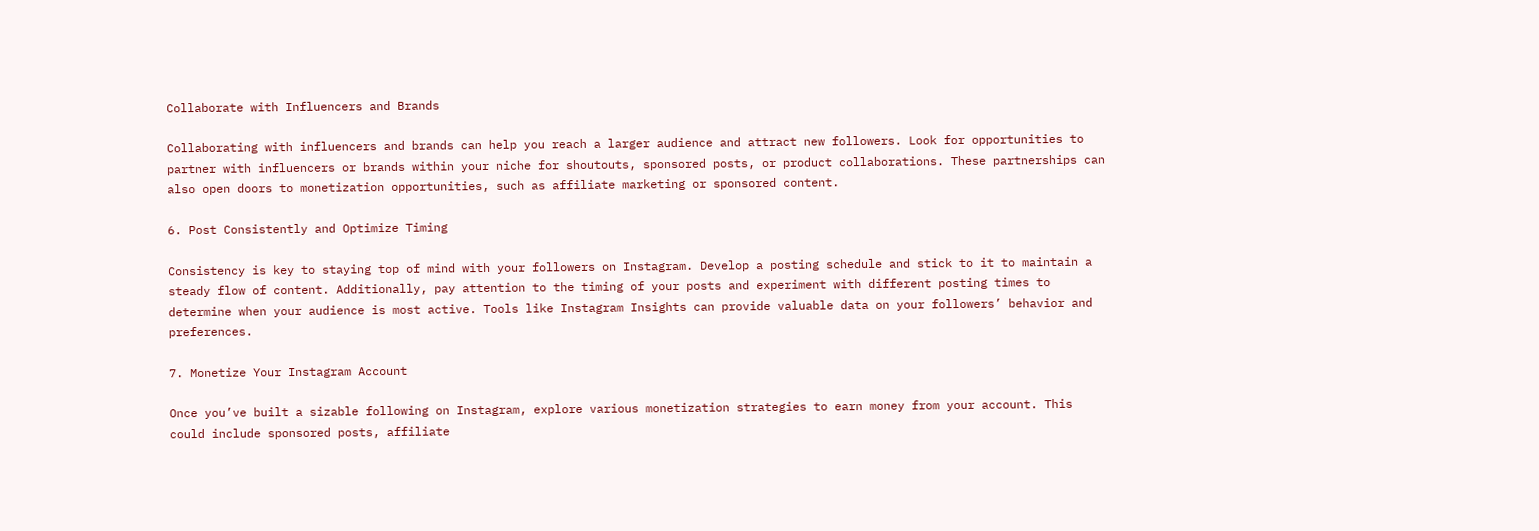Collaborate with Influencers and Brands

Collaborating with influencers and brands can help you reach a larger audience and attract new followers. Look for opportunities to partner with influencers or brands within your niche for shoutouts, sponsored posts, or product collaborations. These partnerships can also open doors to monetization opportunities, such as affiliate marketing or sponsored content.

6. Post Consistently and Optimize Timing

Consistency is key to staying top of mind with your followers on Instagram. Develop a posting schedule and stick to it to maintain a steady flow of content. Additionally, pay attention to the timing of your posts and experiment with different posting times to determine when your audience is most active. Tools like Instagram Insights can provide valuable data on your followers’ behavior and preferences.

7. Monetize Your Instagram Account

Once you’ve built a sizable following on Instagram, explore various monetization strategies to earn money from your account. This could include sponsored posts, affiliate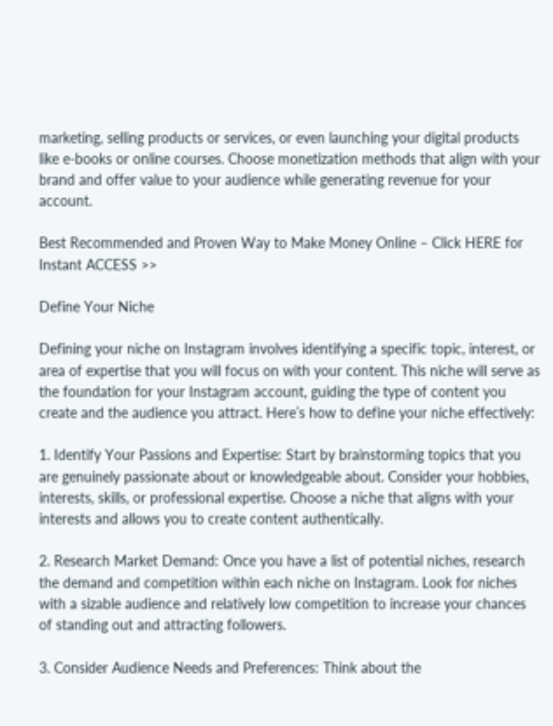marketing, selling products or services, or even launching your digital products like e-books or online courses. Choose monetization methods that align with your brand and offer value to your audience while generating revenue for your account.

Best Recommended and Proven Way to Make Money Online – Click HERE for Instant ACCESS >>

Define Your Niche

Defining your niche on Instagram involves identifying a specific topic, interest, or area of expertise that you will focus on with your content. This niche will serve as the foundation for your Instagram account, guiding the type of content you create and the audience you attract. Here’s how to define your niche effectively:

1. Identify Your Passions and Expertise: Start by brainstorming topics that you are genuinely passionate about or knowledgeable about. Consider your hobbies, interests, skills, or professional expertise. Choose a niche that aligns with your interests and allows you to create content authentically.

2. Research Market Demand: Once you have a list of potential niches, research the demand and competition within each niche on Instagram. Look for niches with a sizable audience and relatively low competition to increase your chances of standing out and attracting followers.

3. Consider Audience Needs and Preferences: Think about the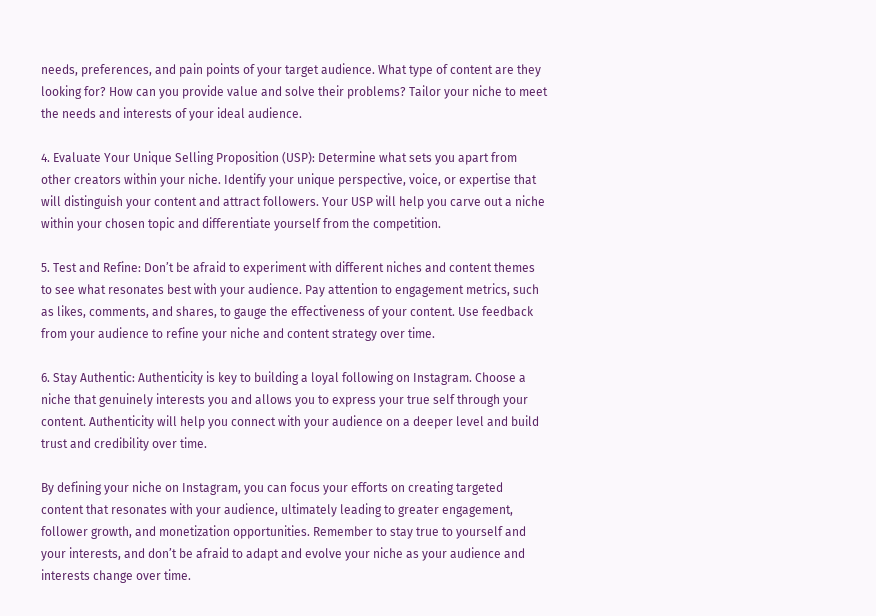needs, preferences, and pain points of your target audience. What type of content are they looking for? How can you provide value and solve their problems? Tailor your niche to meet the needs and interests of your ideal audience.

4. Evaluate Your Unique Selling Proposition (USP): Determine what sets you apart from other creators within your niche. Identify your unique perspective, voice, or expertise that will distinguish your content and attract followers. Your USP will help you carve out a niche within your chosen topic and differentiate yourself from the competition.

5. Test and Refine: Don’t be afraid to experiment with different niches and content themes to see what resonates best with your audience. Pay attention to engagement metrics, such as likes, comments, and shares, to gauge the effectiveness of your content. Use feedback from your audience to refine your niche and content strategy over time.

6. Stay Authentic: Authenticity is key to building a loyal following on Instagram. Choose a niche that genuinely interests you and allows you to express your true self through your content. Authenticity will help you connect with your audience on a deeper level and build trust and credibility over time.

By defining your niche on Instagram, you can focus your efforts on creating targeted content that resonates with your audience, ultimately leading to greater engagement, follower growth, and monetization opportunities. Remember to stay true to yourself and your interests, and don’t be afraid to adapt and evolve your niche as your audience and interests change over time.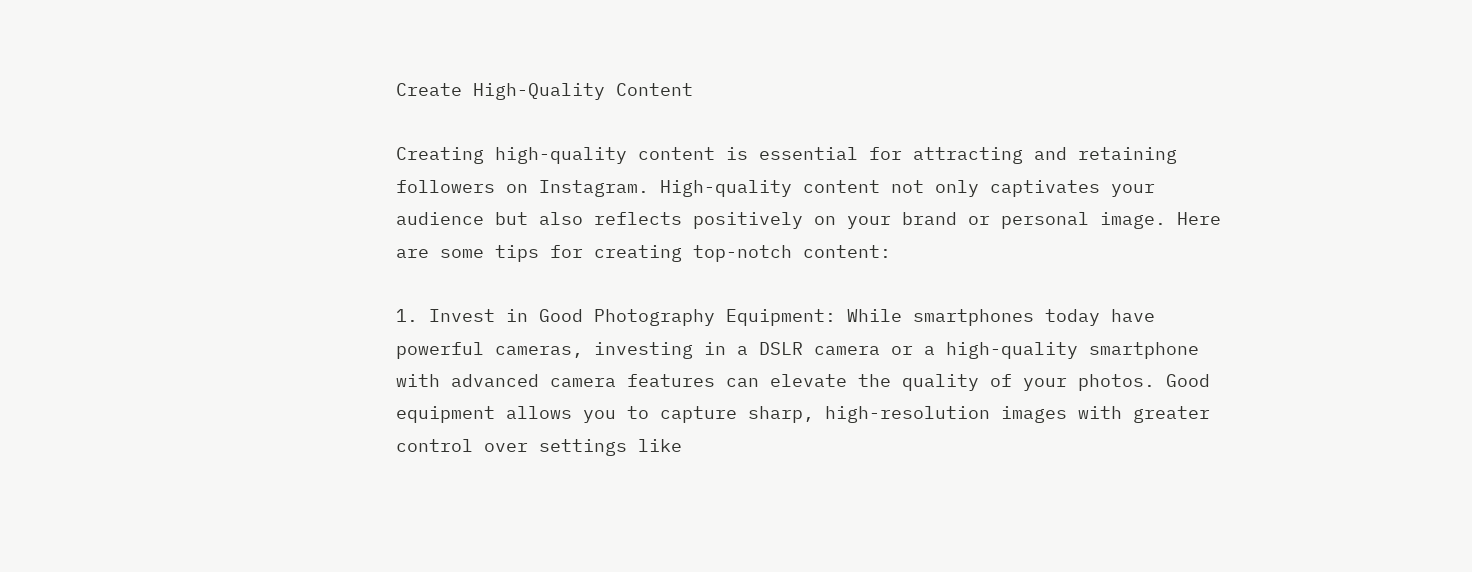Create High-Quality Content

Creating high-quality content is essential for attracting and retaining followers on Instagram. High-quality content not only captivates your audience but also reflects positively on your brand or personal image. Here are some tips for creating top-notch content:

1. Invest in Good Photography Equipment: While smartphones today have powerful cameras, investing in a DSLR camera or a high-quality smartphone with advanced camera features can elevate the quality of your photos. Good equipment allows you to capture sharp, high-resolution images with greater control over settings like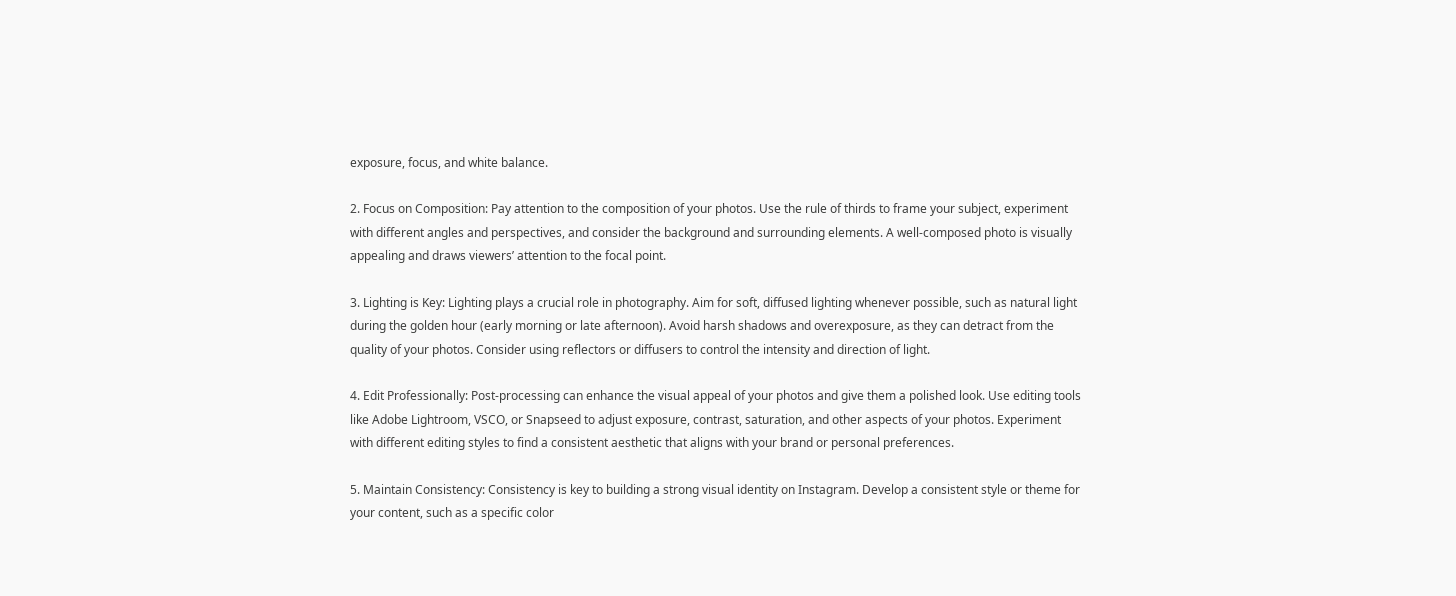exposure, focus, and white balance.

2. Focus on Composition: Pay attention to the composition of your photos. Use the rule of thirds to frame your subject, experiment with different angles and perspectives, and consider the background and surrounding elements. A well-composed photo is visually appealing and draws viewers’ attention to the focal point.

3. Lighting is Key: Lighting plays a crucial role in photography. Aim for soft, diffused lighting whenever possible, such as natural light during the golden hour (early morning or late afternoon). Avoid harsh shadows and overexposure, as they can detract from the quality of your photos. Consider using reflectors or diffusers to control the intensity and direction of light.

4. Edit Professionally: Post-processing can enhance the visual appeal of your photos and give them a polished look. Use editing tools like Adobe Lightroom, VSCO, or Snapseed to adjust exposure, contrast, saturation, and other aspects of your photos. Experiment with different editing styles to find a consistent aesthetic that aligns with your brand or personal preferences.

5. Maintain Consistency: Consistency is key to building a strong visual identity on Instagram. Develop a consistent style or theme for your content, such as a specific color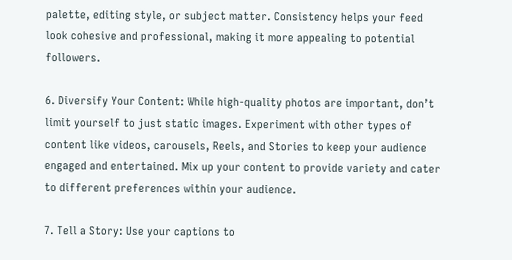palette, editing style, or subject matter. Consistency helps your feed look cohesive and professional, making it more appealing to potential followers.

6. Diversify Your Content: While high-quality photos are important, don’t limit yourself to just static images. Experiment with other types of content like videos, carousels, Reels, and Stories to keep your audience engaged and entertained. Mix up your content to provide variety and cater to different preferences within your audience.

7. Tell a Story: Use your captions to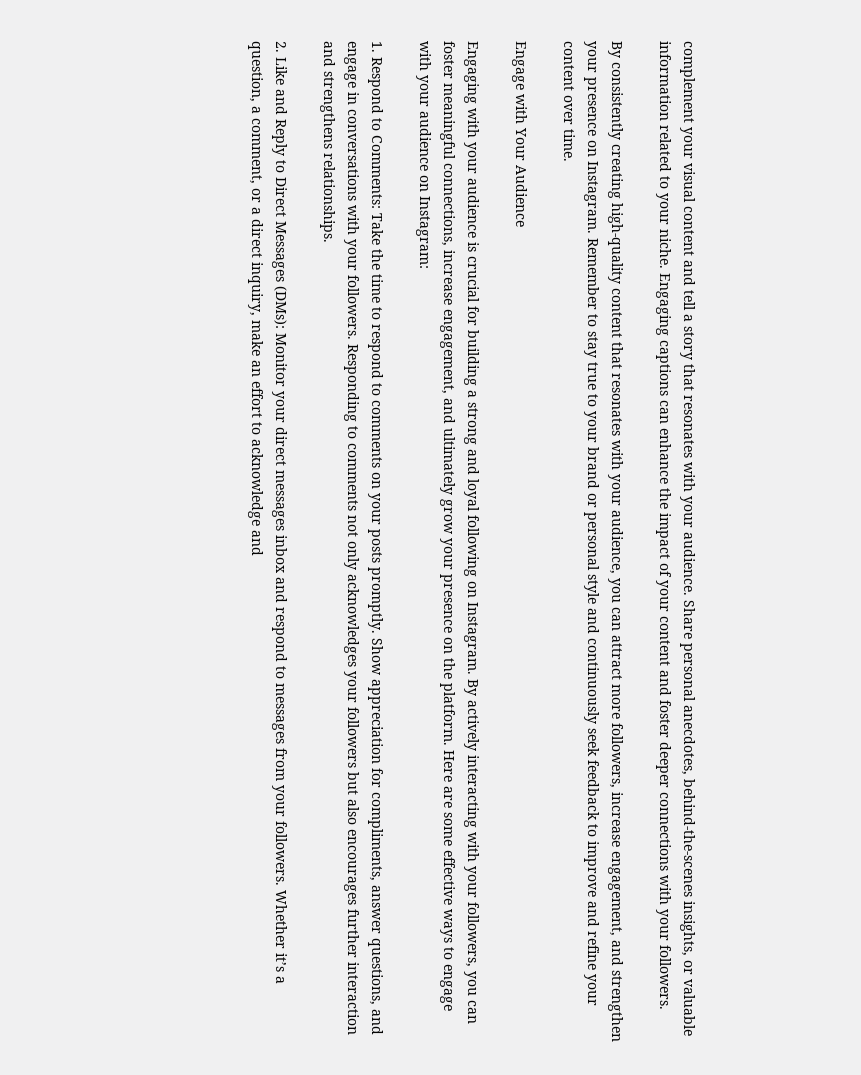complement your visual content and tell a story that resonates with your audience. Share personal anecdotes, behind-the-scenes insights, or valuable information related to your niche. Engaging captions can enhance the impact of your content and foster deeper connections with your followers.

By consistently creating high-quality content that resonates with your audience, you can attract more followers, increase engagement, and strengthen your presence on Instagram. Remember to stay true to your brand or personal style and continuously seek feedback to improve and refine your content over time.

Engage with Your Audience

Engaging with your audience is crucial for building a strong and loyal following on Instagram. By actively interacting with your followers, you can foster meaningful connections, increase engagement, and ultimately grow your presence on the platform. Here are some effective ways to engage with your audience on Instagram:

1. Respond to Comments: Take the time to respond to comments on your posts promptly. Show appreciation for compliments, answer questions, and engage in conversations with your followers. Responding to comments not only acknowledges your followers but also encourages further interaction and strengthens relationships.

2. Like and Reply to Direct Messages (DMs): Monitor your direct messages inbox and respond to messages from your followers. Whether it’s a question, a comment, or a direct inquiry, make an effort to acknowledge and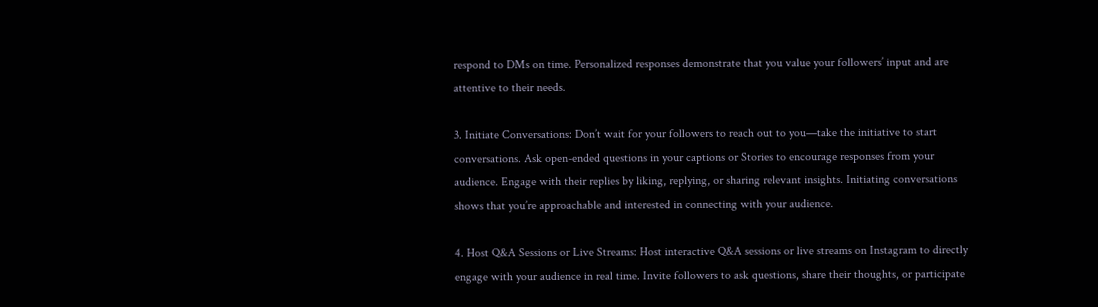respond to DMs on time. Personalized responses demonstrate that you value your followers’ input and are attentive to their needs.

3. Initiate Conversations: Don’t wait for your followers to reach out to you—take the initiative to start conversations. Ask open-ended questions in your captions or Stories to encourage responses from your audience. Engage with their replies by liking, replying, or sharing relevant insights. Initiating conversations shows that you’re approachable and interested in connecting with your audience.

4. Host Q&A Sessions or Live Streams: Host interactive Q&A sessions or live streams on Instagram to directly engage with your audience in real time. Invite followers to ask questions, share their thoughts, or participate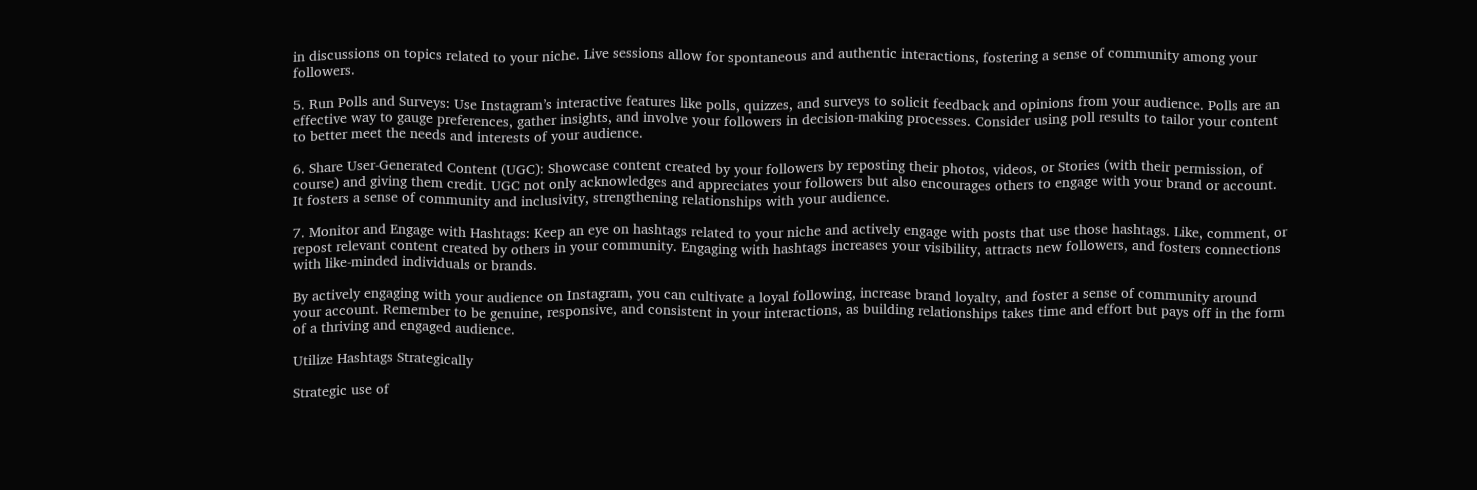in discussions on topics related to your niche. Live sessions allow for spontaneous and authentic interactions, fostering a sense of community among your followers.

5. Run Polls and Surveys: Use Instagram’s interactive features like polls, quizzes, and surveys to solicit feedback and opinions from your audience. Polls are an effective way to gauge preferences, gather insights, and involve your followers in decision-making processes. Consider using poll results to tailor your content to better meet the needs and interests of your audience.

6. Share User-Generated Content (UGC): Showcase content created by your followers by reposting their photos, videos, or Stories (with their permission, of course) and giving them credit. UGC not only acknowledges and appreciates your followers but also encourages others to engage with your brand or account. It fosters a sense of community and inclusivity, strengthening relationships with your audience.

7. Monitor and Engage with Hashtags: Keep an eye on hashtags related to your niche and actively engage with posts that use those hashtags. Like, comment, or repost relevant content created by others in your community. Engaging with hashtags increases your visibility, attracts new followers, and fosters connections with like-minded individuals or brands.

By actively engaging with your audience on Instagram, you can cultivate a loyal following, increase brand loyalty, and foster a sense of community around your account. Remember to be genuine, responsive, and consistent in your interactions, as building relationships takes time and effort but pays off in the form of a thriving and engaged audience.

Utilize Hashtags Strategically

Strategic use of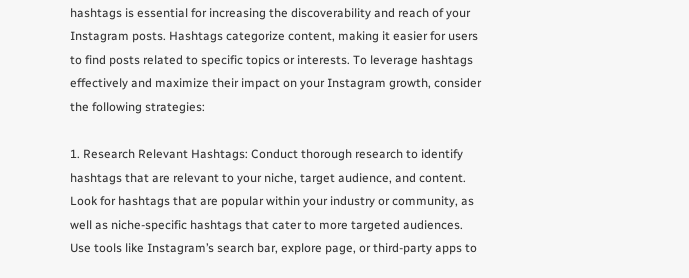hashtags is essential for increasing the discoverability and reach of your Instagram posts. Hashtags categorize content, making it easier for users to find posts related to specific topics or interests. To leverage hashtags effectively and maximize their impact on your Instagram growth, consider the following strategies:

1. Research Relevant Hashtags: Conduct thorough research to identify hashtags that are relevant to your niche, target audience, and content. Look for hashtags that are popular within your industry or community, as well as niche-specific hashtags that cater to more targeted audiences. Use tools like Instagram’s search bar, explore page, or third-party apps to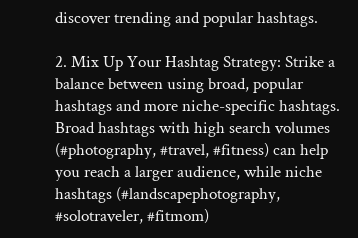discover trending and popular hashtags.

2. Mix Up Your Hashtag Strategy: Strike a balance between using broad, popular hashtags and more niche-specific hashtags. Broad hashtags with high search volumes (#photography, #travel, #fitness) can help you reach a larger audience, while niche hashtags (#landscapephotography, #solotraveler, #fitmom)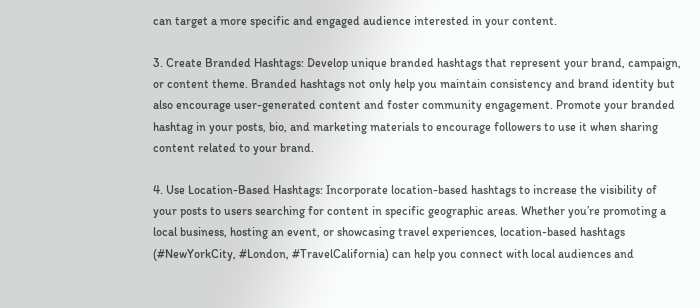can target a more specific and engaged audience interested in your content.

3. Create Branded Hashtags: Develop unique branded hashtags that represent your brand, campaign, or content theme. Branded hashtags not only help you maintain consistency and brand identity but also encourage user-generated content and foster community engagement. Promote your branded hashtag in your posts, bio, and marketing materials to encourage followers to use it when sharing content related to your brand.

4. Use Location-Based Hashtags: Incorporate location-based hashtags to increase the visibility of your posts to users searching for content in specific geographic areas. Whether you’re promoting a local business, hosting an event, or showcasing travel experiences, location-based hashtags (#NewYorkCity, #London, #TravelCalifornia) can help you connect with local audiences and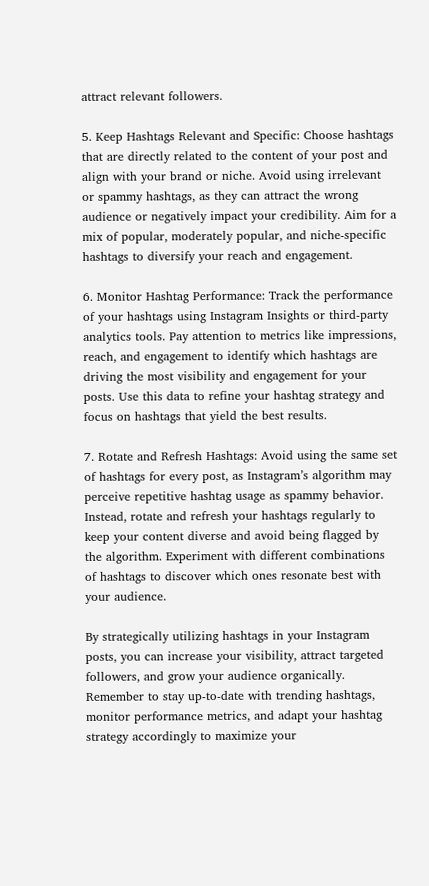attract relevant followers.

5. Keep Hashtags Relevant and Specific: Choose hashtags that are directly related to the content of your post and align with your brand or niche. Avoid using irrelevant or spammy hashtags, as they can attract the wrong audience or negatively impact your credibility. Aim for a mix of popular, moderately popular, and niche-specific hashtags to diversify your reach and engagement.

6. Monitor Hashtag Performance: Track the performance of your hashtags using Instagram Insights or third-party analytics tools. Pay attention to metrics like impressions, reach, and engagement to identify which hashtags are driving the most visibility and engagement for your posts. Use this data to refine your hashtag strategy and focus on hashtags that yield the best results.

7. Rotate and Refresh Hashtags: Avoid using the same set of hashtags for every post, as Instagram’s algorithm may perceive repetitive hashtag usage as spammy behavior. Instead, rotate and refresh your hashtags regularly to keep your content diverse and avoid being flagged by the algorithm. Experiment with different combinations of hashtags to discover which ones resonate best with your audience.

By strategically utilizing hashtags in your Instagram posts, you can increase your visibility, attract targeted followers, and grow your audience organically. Remember to stay up-to-date with trending hashtags, monitor performance metrics, and adapt your hashtag strategy accordingly to maximize your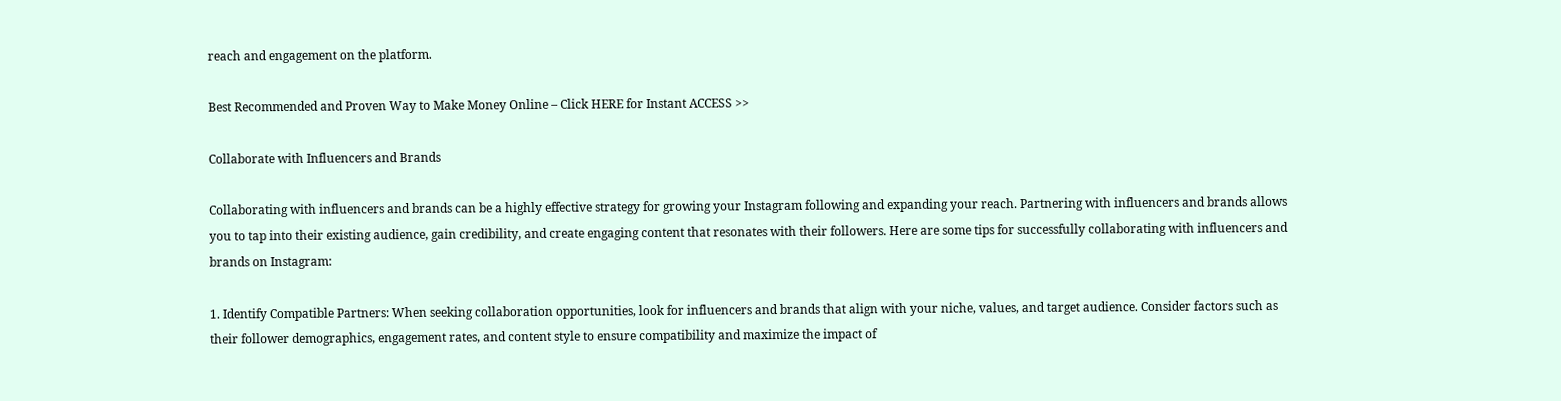reach and engagement on the platform.

Best Recommended and Proven Way to Make Money Online – Click HERE for Instant ACCESS >>

Collaborate with Influencers and Brands

Collaborating with influencers and brands can be a highly effective strategy for growing your Instagram following and expanding your reach. Partnering with influencers and brands allows you to tap into their existing audience, gain credibility, and create engaging content that resonates with their followers. Here are some tips for successfully collaborating with influencers and brands on Instagram:

1. Identify Compatible Partners: When seeking collaboration opportunities, look for influencers and brands that align with your niche, values, and target audience. Consider factors such as their follower demographics, engagement rates, and content style to ensure compatibility and maximize the impact of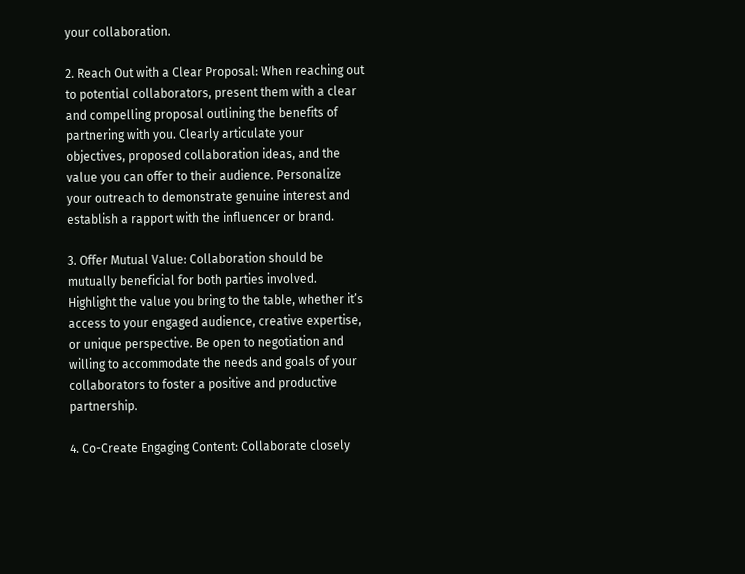your collaboration.

2. Reach Out with a Clear Proposal: When reaching out to potential collaborators, present them with a clear and compelling proposal outlining the benefits of partnering with you. Clearly articulate your objectives, proposed collaboration ideas, and the value you can offer to their audience. Personalize your outreach to demonstrate genuine interest and establish a rapport with the influencer or brand.

3. Offer Mutual Value: Collaboration should be mutually beneficial for both parties involved. Highlight the value you bring to the table, whether it’s access to your engaged audience, creative expertise, or unique perspective. Be open to negotiation and willing to accommodate the needs and goals of your collaborators to foster a positive and productive partnership.

4. Co-Create Engaging Content: Collaborate closely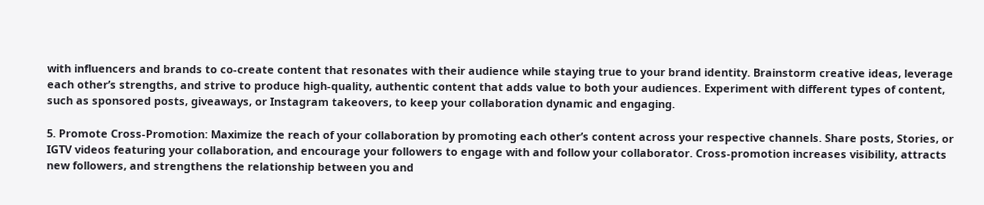with influencers and brands to co-create content that resonates with their audience while staying true to your brand identity. Brainstorm creative ideas, leverage each other’s strengths, and strive to produce high-quality, authentic content that adds value to both your audiences. Experiment with different types of content, such as sponsored posts, giveaways, or Instagram takeovers, to keep your collaboration dynamic and engaging.

5. Promote Cross-Promotion: Maximize the reach of your collaboration by promoting each other’s content across your respective channels. Share posts, Stories, or IGTV videos featuring your collaboration, and encourage your followers to engage with and follow your collaborator. Cross-promotion increases visibility, attracts new followers, and strengthens the relationship between you and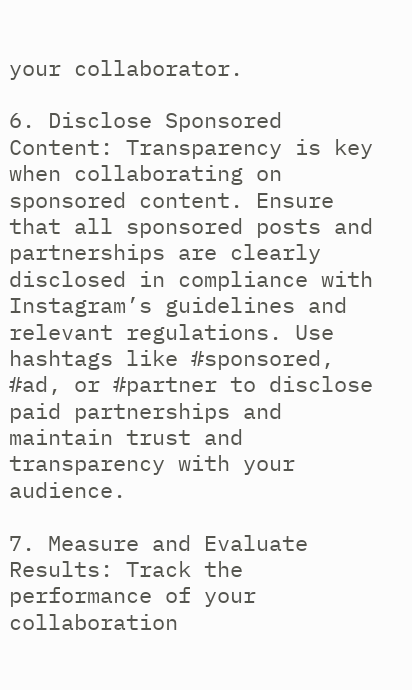your collaborator.

6. Disclose Sponsored Content: Transparency is key when collaborating on sponsored content. Ensure that all sponsored posts and partnerships are clearly disclosed in compliance with Instagram’s guidelines and relevant regulations. Use hashtags like #sponsored, #ad, or #partner to disclose paid partnerships and maintain trust and transparency with your audience.

7. Measure and Evaluate Results: Track the performance of your collaboration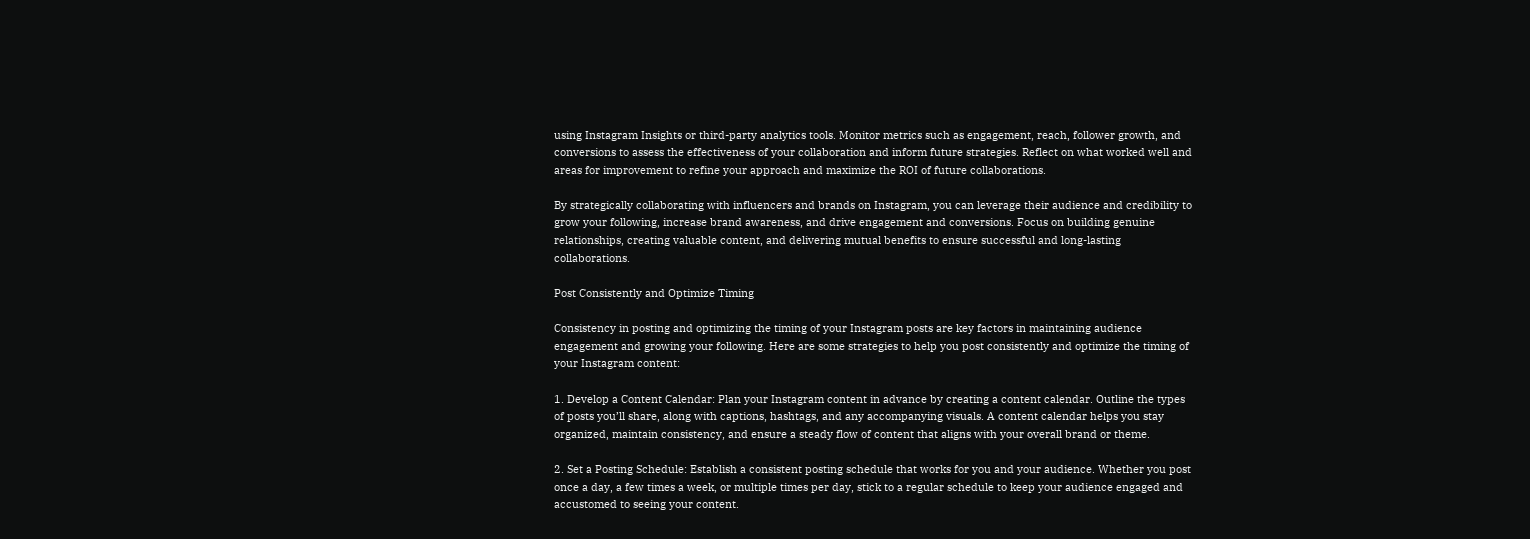using Instagram Insights or third-party analytics tools. Monitor metrics such as engagement, reach, follower growth, and conversions to assess the effectiveness of your collaboration and inform future strategies. Reflect on what worked well and areas for improvement to refine your approach and maximize the ROI of future collaborations.

By strategically collaborating with influencers and brands on Instagram, you can leverage their audience and credibility to grow your following, increase brand awareness, and drive engagement and conversions. Focus on building genuine relationships, creating valuable content, and delivering mutual benefits to ensure successful and long-lasting collaborations.

Post Consistently and Optimize Timing

Consistency in posting and optimizing the timing of your Instagram posts are key factors in maintaining audience engagement and growing your following. Here are some strategies to help you post consistently and optimize the timing of your Instagram content:

1. Develop a Content Calendar: Plan your Instagram content in advance by creating a content calendar. Outline the types of posts you’ll share, along with captions, hashtags, and any accompanying visuals. A content calendar helps you stay organized, maintain consistency, and ensure a steady flow of content that aligns with your overall brand or theme.

2. Set a Posting Schedule: Establish a consistent posting schedule that works for you and your audience. Whether you post once a day, a few times a week, or multiple times per day, stick to a regular schedule to keep your audience engaged and accustomed to seeing your content.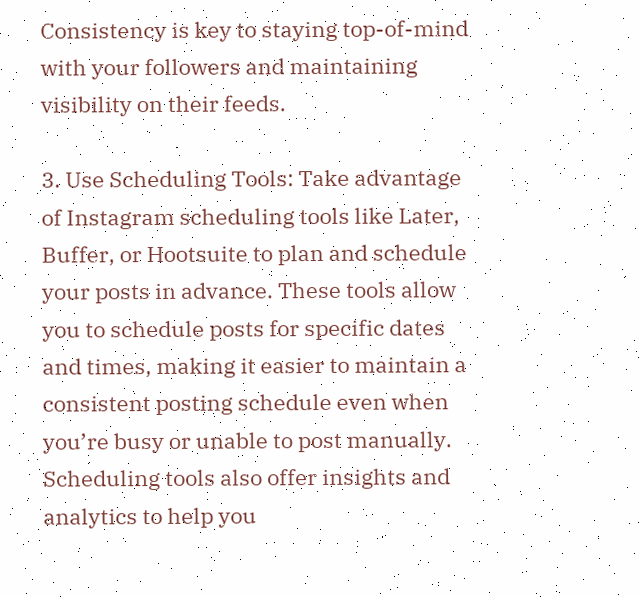Consistency is key to staying top-of-mind with your followers and maintaining visibility on their feeds.

3. Use Scheduling Tools: Take advantage of Instagram scheduling tools like Later, Buffer, or Hootsuite to plan and schedule your posts in advance. These tools allow you to schedule posts for specific dates and times, making it easier to maintain a consistent posting schedule even when you’re busy or unable to post manually. Scheduling tools also offer insights and analytics to help you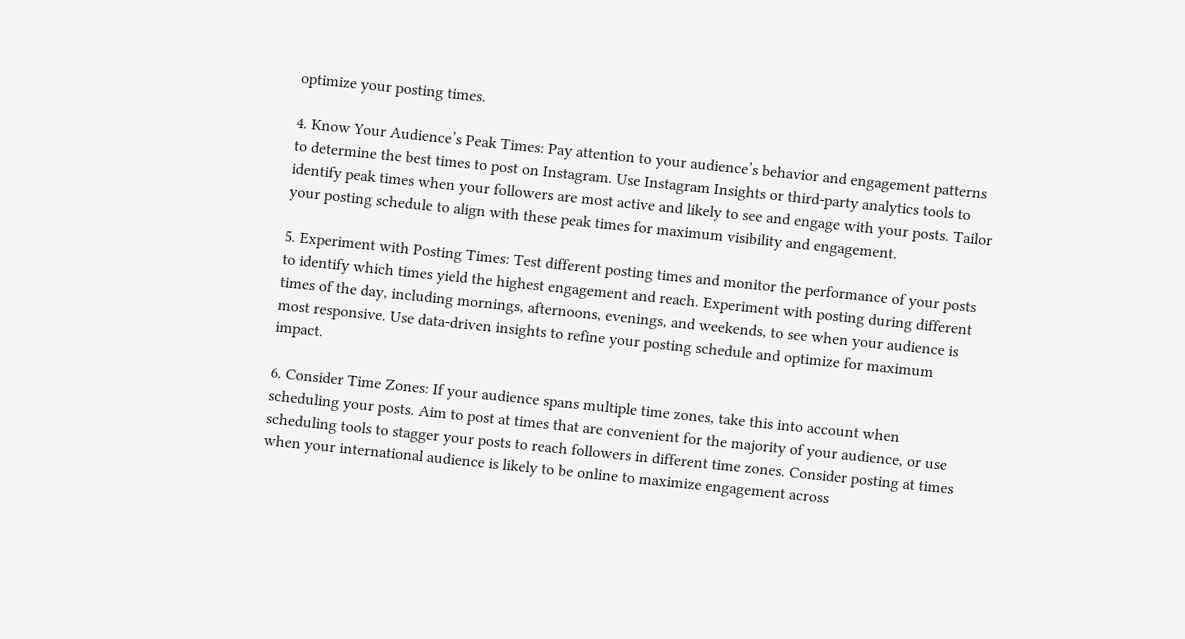optimize your posting times.

4. Know Your Audience’s Peak Times: Pay attention to your audience’s behavior and engagement patterns to determine the best times to post on Instagram. Use Instagram Insights or third-party analytics tools to identify peak times when your followers are most active and likely to see and engage with your posts. Tailor your posting schedule to align with these peak times for maximum visibility and engagement.

5. Experiment with Posting Times: Test different posting times and monitor the performance of your posts to identify which times yield the highest engagement and reach. Experiment with posting during different times of the day, including mornings, afternoons, evenings, and weekends, to see when your audience is most responsive. Use data-driven insights to refine your posting schedule and optimize for maximum impact.

6. Consider Time Zones: If your audience spans multiple time zones, take this into account when scheduling your posts. Aim to post at times that are convenient for the majority of your audience, or use scheduling tools to stagger your posts to reach followers in different time zones. Consider posting at times when your international audience is likely to be online to maximize engagement across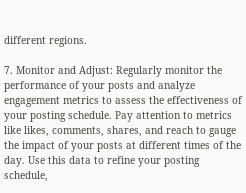different regions.

7. Monitor and Adjust: Regularly monitor the performance of your posts and analyze engagement metrics to assess the effectiveness of your posting schedule. Pay attention to metrics like likes, comments, shares, and reach to gauge the impact of your posts at different times of the day. Use this data to refine your posting schedule,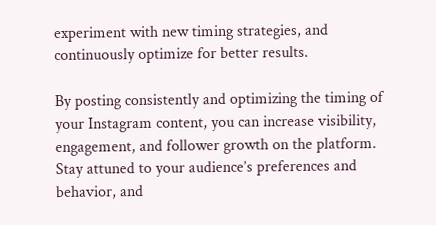experiment with new timing strategies, and continuously optimize for better results.

By posting consistently and optimizing the timing of your Instagram content, you can increase visibility, engagement, and follower growth on the platform. Stay attuned to your audience’s preferences and behavior, and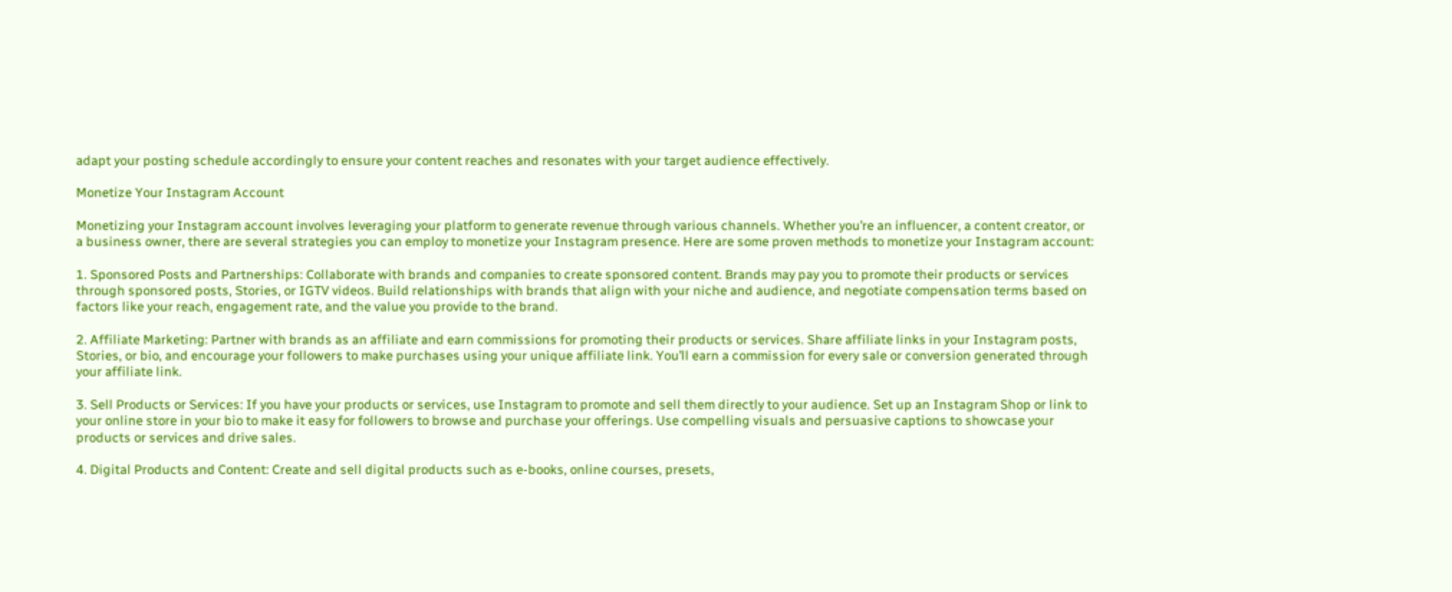adapt your posting schedule accordingly to ensure your content reaches and resonates with your target audience effectively.

Monetize Your Instagram Account

Monetizing your Instagram account involves leveraging your platform to generate revenue through various channels. Whether you’re an influencer, a content creator, or a business owner, there are several strategies you can employ to monetize your Instagram presence. Here are some proven methods to monetize your Instagram account:

1. Sponsored Posts and Partnerships: Collaborate with brands and companies to create sponsored content. Brands may pay you to promote their products or services through sponsored posts, Stories, or IGTV videos. Build relationships with brands that align with your niche and audience, and negotiate compensation terms based on factors like your reach, engagement rate, and the value you provide to the brand.

2. Affiliate Marketing: Partner with brands as an affiliate and earn commissions for promoting their products or services. Share affiliate links in your Instagram posts, Stories, or bio, and encourage your followers to make purchases using your unique affiliate link. You’ll earn a commission for every sale or conversion generated through your affiliate link.

3. Sell Products or Services: If you have your products or services, use Instagram to promote and sell them directly to your audience. Set up an Instagram Shop or link to your online store in your bio to make it easy for followers to browse and purchase your offerings. Use compelling visuals and persuasive captions to showcase your products or services and drive sales.

4. Digital Products and Content: Create and sell digital products such as e-books, online courses, presets,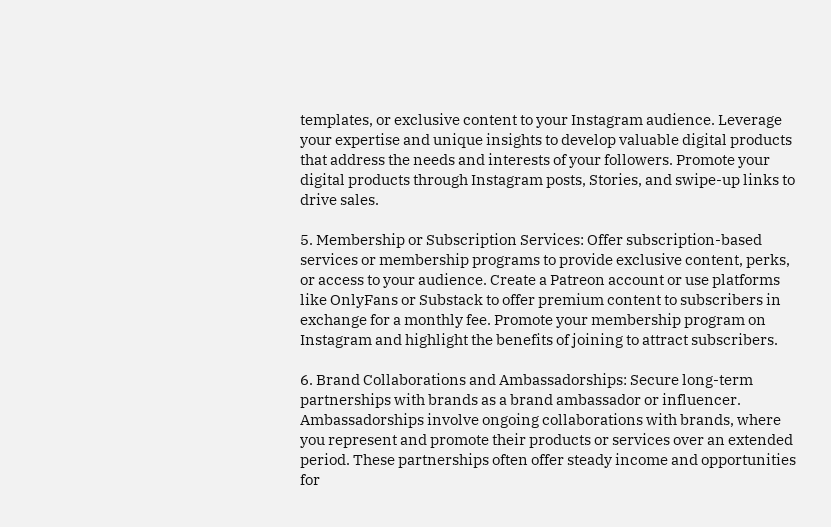templates, or exclusive content to your Instagram audience. Leverage your expertise and unique insights to develop valuable digital products that address the needs and interests of your followers. Promote your digital products through Instagram posts, Stories, and swipe-up links to drive sales.

5. Membership or Subscription Services: Offer subscription-based services or membership programs to provide exclusive content, perks, or access to your audience. Create a Patreon account or use platforms like OnlyFans or Substack to offer premium content to subscribers in exchange for a monthly fee. Promote your membership program on Instagram and highlight the benefits of joining to attract subscribers.

6. Brand Collaborations and Ambassadorships: Secure long-term partnerships with brands as a brand ambassador or influencer. Ambassadorships involve ongoing collaborations with brands, where you represent and promote their products or services over an extended period. These partnerships often offer steady income and opportunities for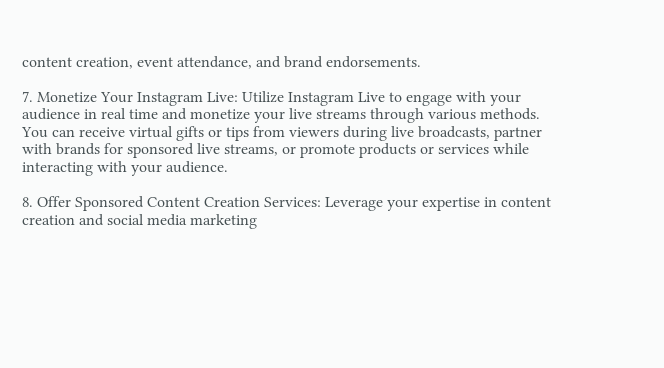content creation, event attendance, and brand endorsements.

7. Monetize Your Instagram Live: Utilize Instagram Live to engage with your audience in real time and monetize your live streams through various methods. You can receive virtual gifts or tips from viewers during live broadcasts, partner with brands for sponsored live streams, or promote products or services while interacting with your audience.

8. Offer Sponsored Content Creation Services: Leverage your expertise in content creation and social media marketing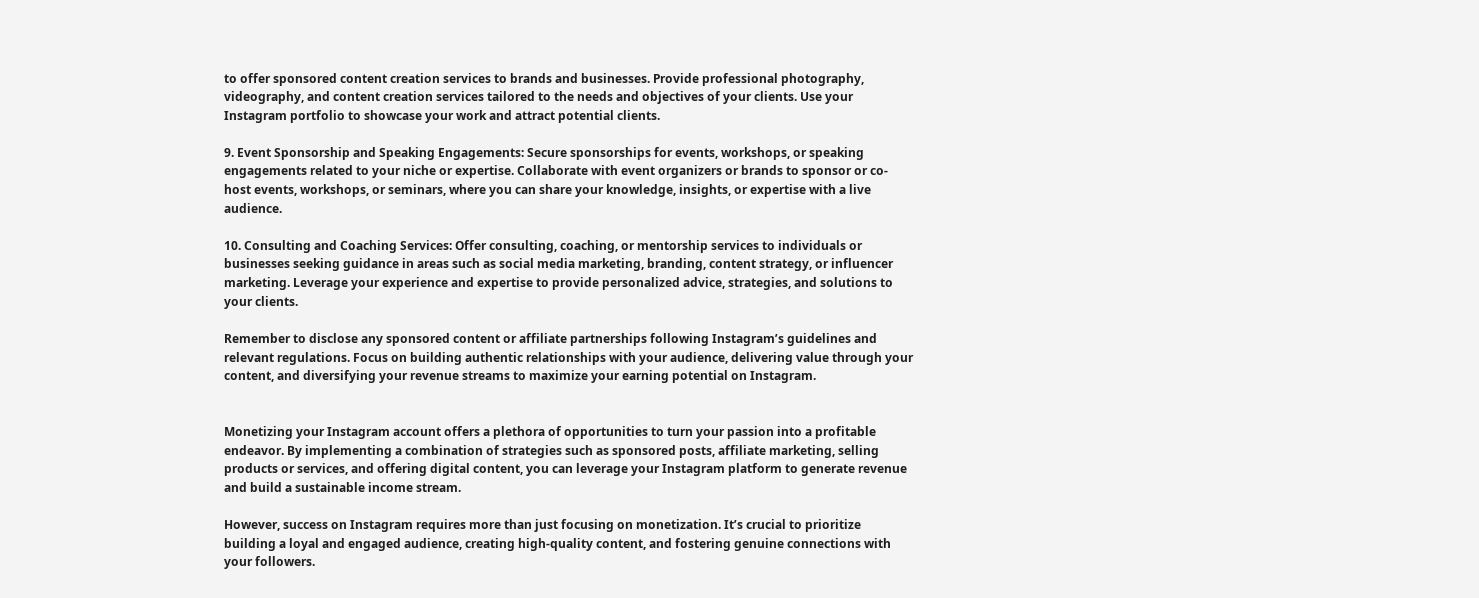to offer sponsored content creation services to brands and businesses. Provide professional photography, videography, and content creation services tailored to the needs and objectives of your clients. Use your Instagram portfolio to showcase your work and attract potential clients.

9. Event Sponsorship and Speaking Engagements: Secure sponsorships for events, workshops, or speaking engagements related to your niche or expertise. Collaborate with event organizers or brands to sponsor or co-host events, workshops, or seminars, where you can share your knowledge, insights, or expertise with a live audience.

10. Consulting and Coaching Services: Offer consulting, coaching, or mentorship services to individuals or businesses seeking guidance in areas such as social media marketing, branding, content strategy, or influencer marketing. Leverage your experience and expertise to provide personalized advice, strategies, and solutions to your clients.

Remember to disclose any sponsored content or affiliate partnerships following Instagram’s guidelines and relevant regulations. Focus on building authentic relationships with your audience, delivering value through your content, and diversifying your revenue streams to maximize your earning potential on Instagram.


Monetizing your Instagram account offers a plethora of opportunities to turn your passion into a profitable endeavor. By implementing a combination of strategies such as sponsored posts, affiliate marketing, selling products or services, and offering digital content, you can leverage your Instagram platform to generate revenue and build a sustainable income stream.

However, success on Instagram requires more than just focusing on monetization. It’s crucial to prioritize building a loyal and engaged audience, creating high-quality content, and fostering genuine connections with your followers.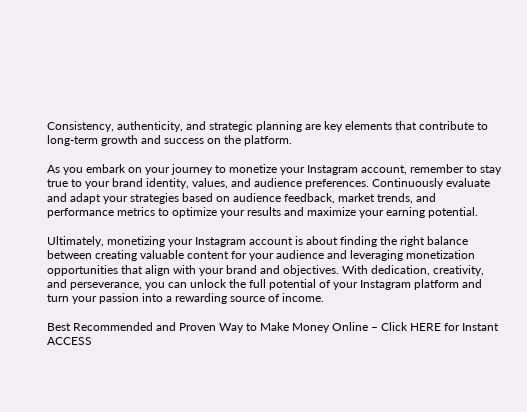Consistency, authenticity, and strategic planning are key elements that contribute to long-term growth and success on the platform.

As you embark on your journey to monetize your Instagram account, remember to stay true to your brand identity, values, and audience preferences. Continuously evaluate and adapt your strategies based on audience feedback, market trends, and performance metrics to optimize your results and maximize your earning potential.

Ultimately, monetizing your Instagram account is about finding the right balance between creating valuable content for your audience and leveraging monetization opportunities that align with your brand and objectives. With dedication, creativity, and perseverance, you can unlock the full potential of your Instagram platform and turn your passion into a rewarding source of income.

Best Recommended and Proven Way to Make Money Online – Click HERE for Instant ACCESS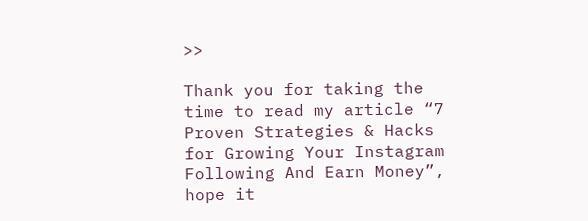>>

Thank you for taking the time to read my article “7 Proven Strategies & Hacks for Growing Your Instagram Following And Earn Money”, hope it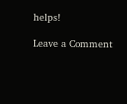helps!

Leave a Comment